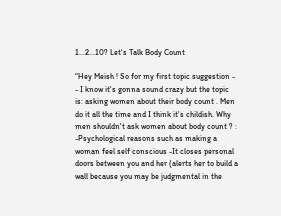1...2...10? Let's Talk Body Count

“Hey Meish ! So for my first topic suggestion - - I know it's gonna sound crazy but the topic is: asking women about their body count . Men do it all the time and I think it's childish. Why men shouldn't ask women about body count ? : -Psychological reasons such as making a woman feel self conscious -It closes personal doors between you and her (alerts her to build a wall because you may be judgmental in the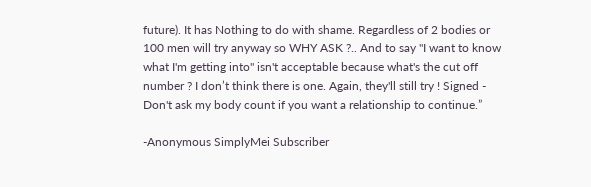future). It has Nothing to do with shame. Regardless of 2 bodies or 100 men will try anyway so WHY ASK ?.. And to say "I want to know what I'm getting into" isn't acceptable because what's the cut off number ? I don’t think there is one. Again, they'll still try ! Signed - Don't ask my body count if you want a relationship to continue.”

-Anonymous SimplyMei Subscriber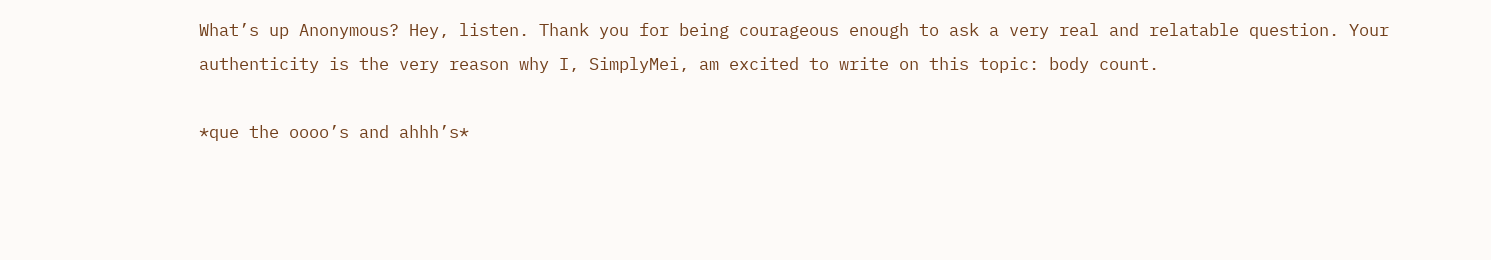What’s up Anonymous? Hey, listen. Thank you for being courageous enough to ask a very real and relatable question. Your authenticity is the very reason why I, SimplyMei, am excited to write on this topic: body count.

*que the oooo’s and ahhh’s*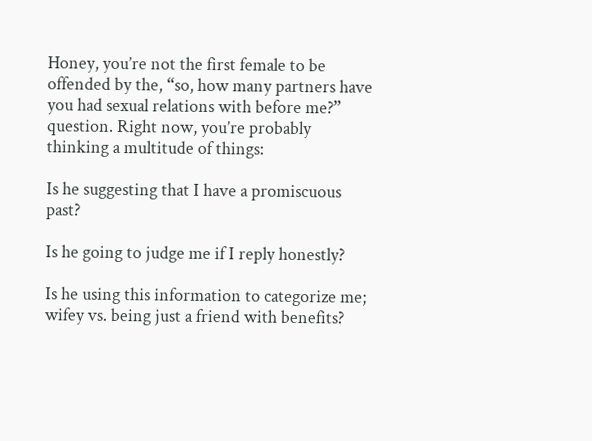Honey, you’re not the first female to be offended by the, “so, how many partners have you had sexual relations with before me?” question. Right now, you’re probably thinking a multitude of things:

Is he suggesting that I have a promiscuous past?

Is he going to judge me if I reply honestly?

Is he using this information to categorize me; wifey vs. being just a friend with benefits?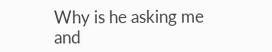Why is he asking me and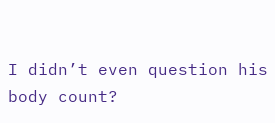I didn’t even question his body count?